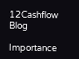12Cashflow Blog

Importance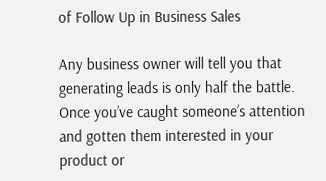of Follow Up in Business Sales

Any business owner will tell you that generating leads is only half the battle. Once you’ve caught someone’s attention and gotten them interested in your product or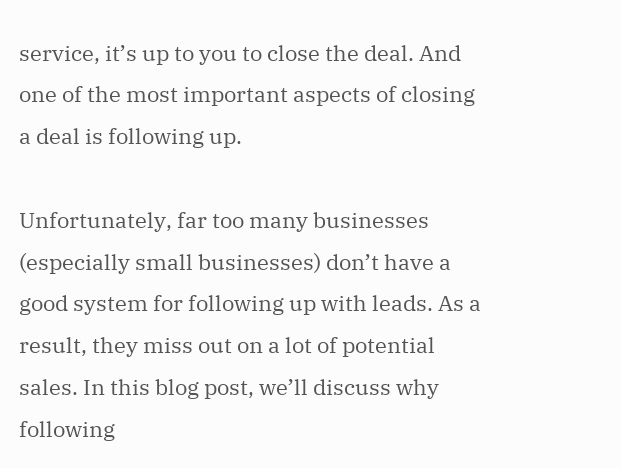service, it’s up to you to close the deal. And one of the most important aspects of closing a deal is following up.

Unfortunately, far too many businesses (especially small businesses) don’t have a good system for following up with leads. As a result, they miss out on a lot of potential sales. In this blog post, we’ll discuss why following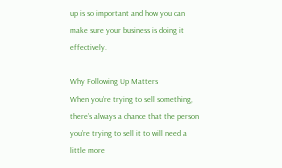up is so important and how you can make sure your business is doing it effectively.

Why Following Up Matters
When you’re trying to sell something, there’s always a chance that the person you’re trying to sell it to will need a little more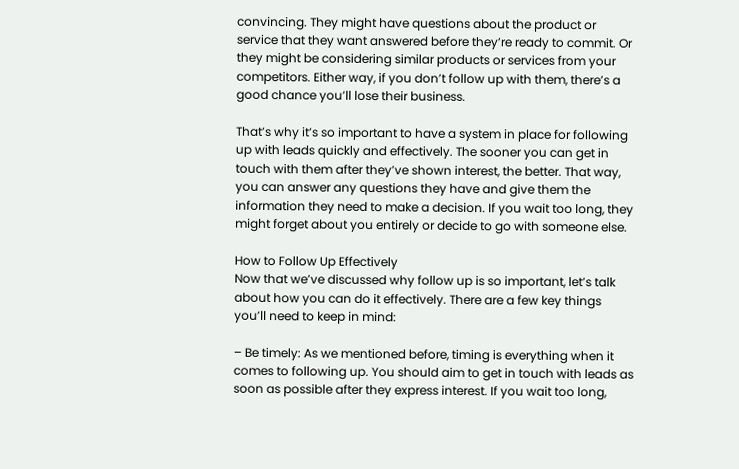convincing. They might have questions about the product or service that they want answered before they’re ready to commit. Or they might be considering similar products or services from your competitors. Either way, if you don’t follow up with them, there’s a good chance you’ll lose their business.

That’s why it’s so important to have a system in place for following up with leads quickly and effectively. The sooner you can get in touch with them after they’ve shown interest, the better. That way, you can answer any questions they have and give them the information they need to make a decision. If you wait too long, they might forget about you entirely or decide to go with someone else.

How to Follow Up Effectively
Now that we’ve discussed why follow up is so important, let’s talk about how you can do it effectively. There are a few key things you’ll need to keep in mind:

– Be timely: As we mentioned before, timing is everything when it comes to following up. You should aim to get in touch with leads as soon as possible after they express interest. If you wait too long,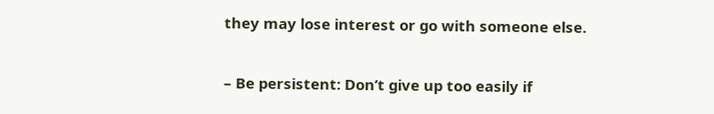they may lose interest or go with someone else.

– Be persistent: Don’t give up too easily if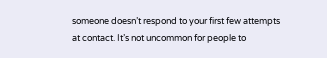someone doesn’t respond to your first few attempts at contact. It’s not uncommon for people to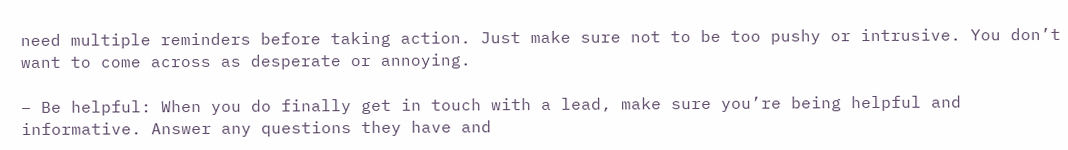need multiple reminders before taking action. Just make sure not to be too pushy or intrusive. You don’t want to come across as desperate or annoying.

– Be helpful: When you do finally get in touch with a lead, make sure you’re being helpful and informative. Answer any questions they have and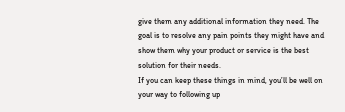give them any additional information they need. The goal is to resolve any pain points they might have and show them why your product or service is the best solution for their needs.
If you can keep these things in mind, you’ll be well on your way to following up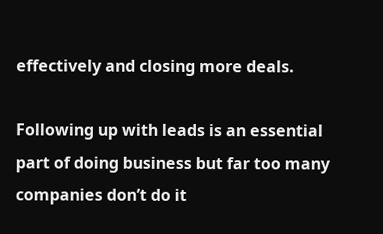effectively and closing more deals.

Following up with leads is an essential part of doing business but far too many companies don’t do it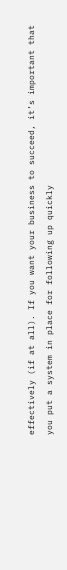effectively (if at all). If you want your business to succeed, it’s important that you put a system in place for following up quickly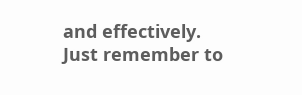and effectively. Just remember to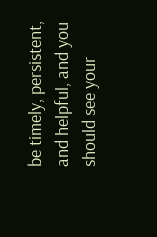be timely, persistent, and helpful, and you should see your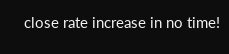close rate increase in no time!